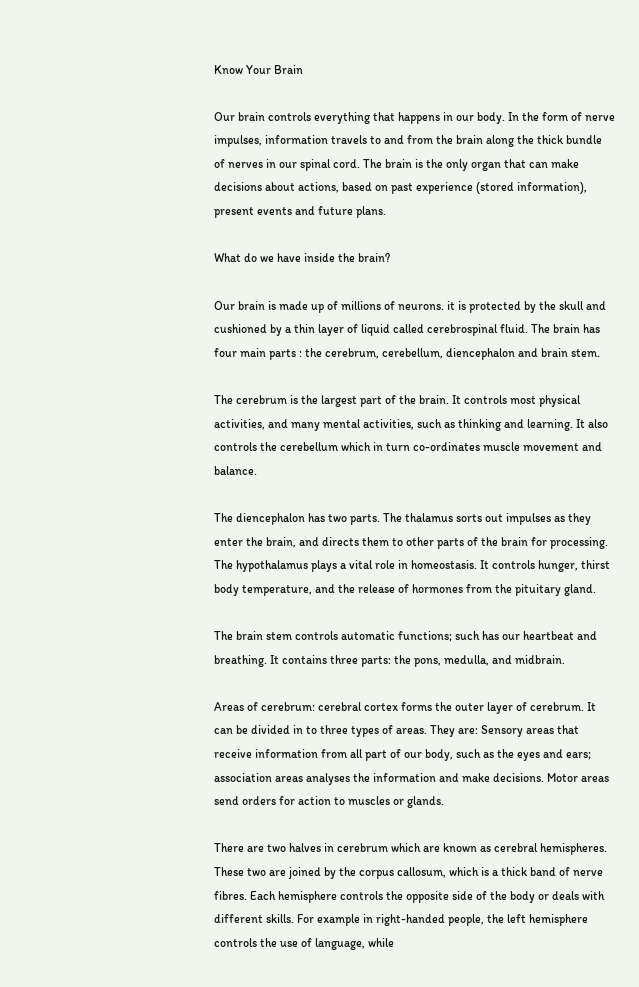Know Your Brain

Our brain controls everything that happens in our body. In the form of nerve impulses, information travels to and from the brain along the thick bundle of nerves in our spinal cord. The brain is the only organ that can make decisions about actions, based on past experience (stored information), present events and future plans.

What do we have inside the brain?

Our brain is made up of millions of neurons. it is protected by the skull and cushioned by a thin layer of liquid called cerebrospinal fluid. The brain has four main parts : the cerebrum, cerebellum, diencephalon and brain stem.

The cerebrum is the largest part of the brain. It controls most physical activities, and many mental activities, such as thinking and learning. It also controls the cerebellum which in turn co-ordinates muscle movement and balance.

The diencephalon has two parts. The thalamus sorts out impulses as they enter the brain, and directs them to other parts of the brain for processing. The hypothalamus plays a vital role in homeostasis. It controls hunger, thirst body temperature, and the release of hormones from the pituitary gland.

The brain stem controls automatic functions; such has our heartbeat and breathing. It contains three parts: the pons, medulla, and midbrain.

Areas of cerebrum: cerebral cortex forms the outer layer of cerebrum. It can be divided in to three types of areas. They are: Sensory areas that receive information from all part of our body, such as the eyes and ears; association areas analyses the information and make decisions. Motor areas send orders for action to muscles or glands.

There are two halves in cerebrum which are known as cerebral hemispheres. These two are joined by the corpus callosum, which is a thick band of nerve fibres. Each hemisphere controls the opposite side of the body or deals with different skills. For example in right-handed people, the left hemisphere controls the use of language, while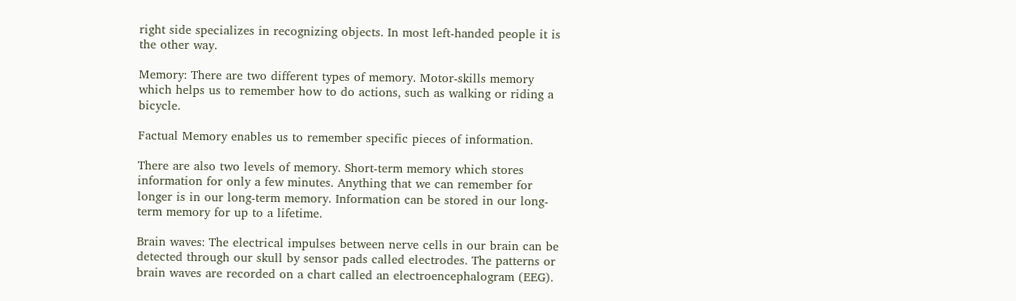right side specializes in recognizing objects. In most left-handed people it is the other way.

Memory: There are two different types of memory. Motor-skills memory which helps us to remember how to do actions, such as walking or riding a bicycle.

Factual Memory enables us to remember specific pieces of information.

There are also two levels of memory. Short-term memory which stores information for only a few minutes. Anything that we can remember for longer is in our long-term memory. Information can be stored in our long-term memory for up to a lifetime.

Brain waves: The electrical impulses between nerve cells in our brain can be detected through our skull by sensor pads called electrodes. The patterns or brain waves are recorded on a chart called an electroencephalogram (EEG).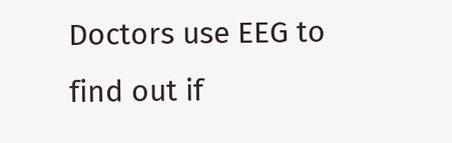Doctors use EEG to find out if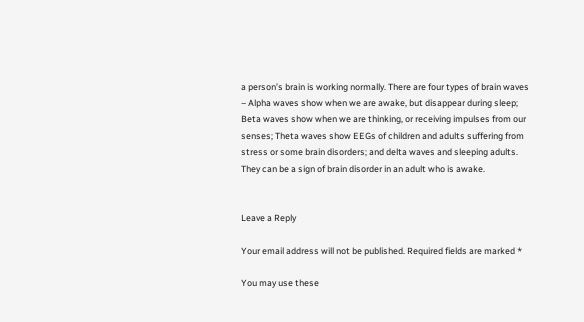a person’s brain is working normally. There are four types of brain waves – Alpha waves show when we are awake, but disappear during sleep; Beta waves show when we are thinking, or receiving impulses from our senses; Theta waves show EEGs of children and adults suffering from stress or some brain disorders; and delta waves and sleeping adults. They can be a sign of brain disorder in an adult who is awake.


Leave a Reply

Your email address will not be published. Required fields are marked *

You may use these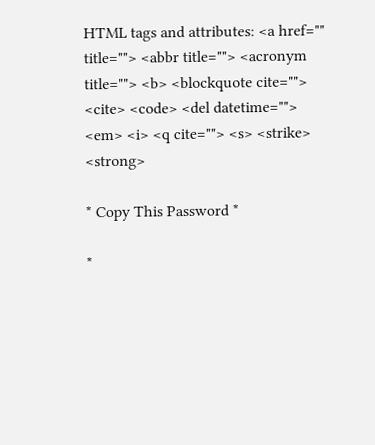HTML tags and attributes: <a href="" title=""> <abbr title=""> <acronym title=""> <b> <blockquote cite=""> <cite> <code> <del datetime=""> <em> <i> <q cite=""> <s> <strike> <strong>

* Copy This Password *

*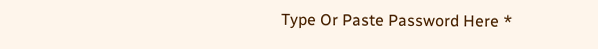Type Or Paste Password Here *